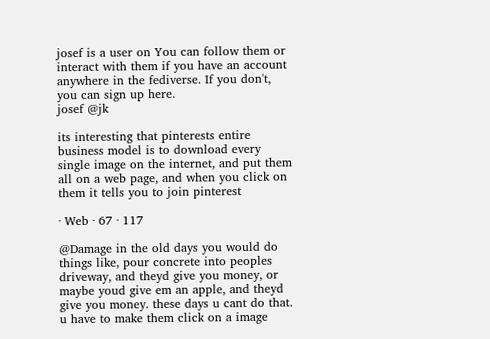josef is a user on You can follow them or interact with them if you have an account anywhere in the fediverse. If you don't, you can sign up here.
josef @jk

its interesting that pinterests entire business model is to download every single image on the internet, and put them all on a web page, and when you click on them it tells you to join pinterest

· Web · 67 · 117

@Damage in the old days you would do things like, pour concrete into peoples driveway, and theyd give you money, or maybe youd give em an apple, and theyd give you money. these days u cant do that. u have to make them click on a image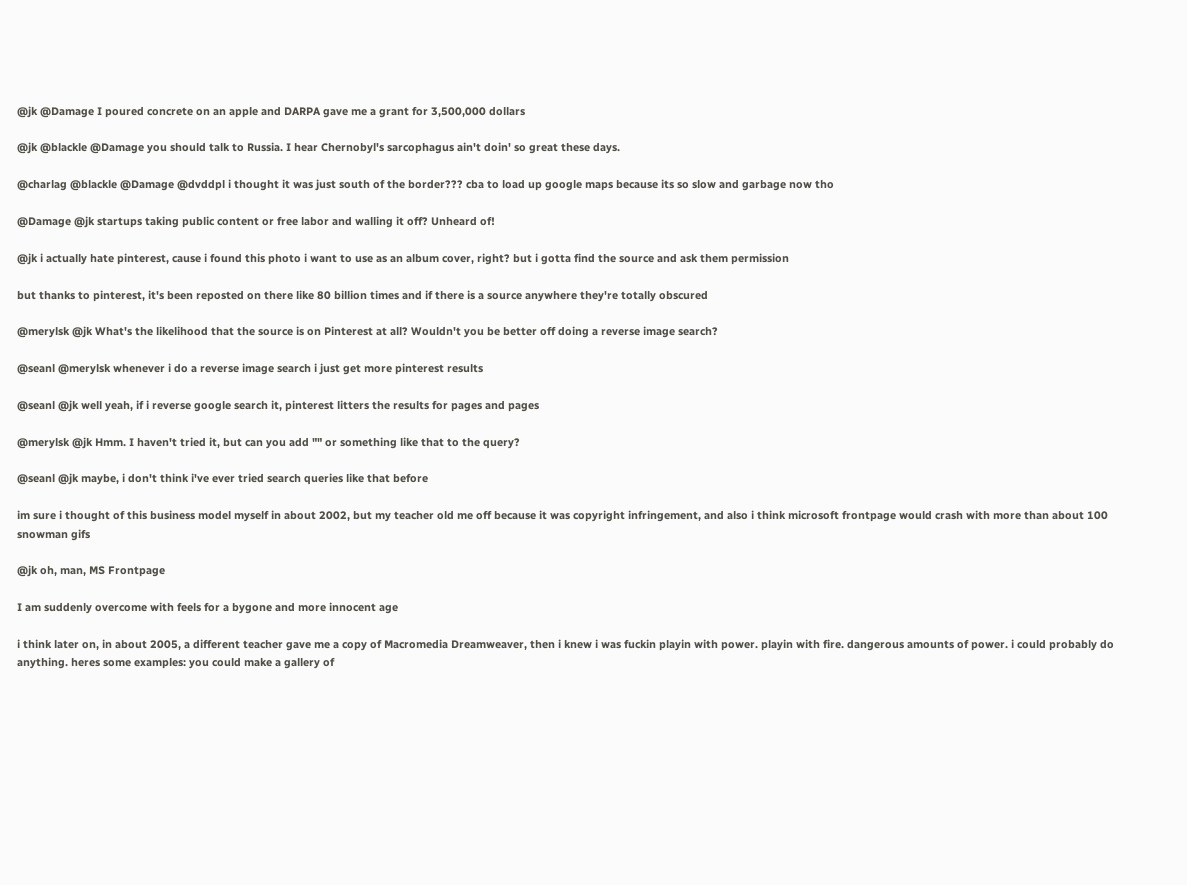@jk @Damage I poured concrete on an apple and DARPA gave me a grant for 3,500,000 dollars

@jk @blackle @Damage you should talk to Russia. I hear Chernobyl's sarcophagus ain't doin' so great these days.

@charlag @blackle @Damage @dvddpl i thought it was just south of the border??? cba to load up google maps because its so slow and garbage now tho

@Damage @jk startups taking public content or free labor and walling it off? Unheard of!

@jk i actually hate pinterest, cause i found this photo i want to use as an album cover, right? but i gotta find the source and ask them permission

but thanks to pinterest, it's been reposted on there like 80 billion times and if there is a source anywhere they're totally obscured

@merylsk @jk What's the likelihood that the source is on Pinterest at all? Wouldn't you be better off doing a reverse image search?

@seanl @merylsk whenever i do a reverse image search i just get more pinterest results

@seanl @jk well yeah, if i reverse google search it, pinterest litters the results for pages and pages

@merylsk @jk Hmm. I haven't tried it, but can you add "" or something like that to the query?

@seanl @jk maybe, i don't think i've ever tried search queries like that before

im sure i thought of this business model myself in about 2002, but my teacher old me off because it was copyright infringement, and also i think microsoft frontpage would crash with more than about 100 snowman gifs

@jk oh, man, MS Frontpage

I am suddenly overcome with feels for a bygone and more innocent age

i think later on, in about 2005, a different teacher gave me a copy of Macromedia Dreamweaver, then i knew i was fuckin playin with power. playin with fire. dangerous amounts of power. i could probably do anything. heres some examples: you could make a gallery of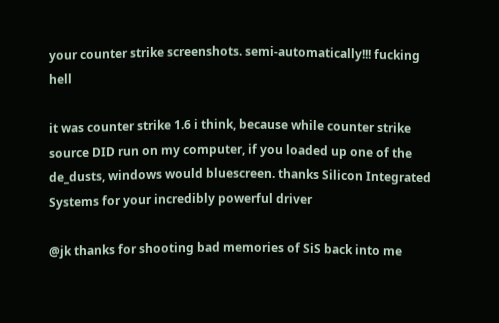your counter strike screenshots. semi-automatically!!! fucking hell

it was counter strike 1.6 i think, because while counter strike source DID run on my computer, if you loaded up one of the de_dusts, windows would bluescreen. thanks Silicon Integrated Systems for your incredibly powerful driver

@jk thanks for shooting bad memories of SiS back into me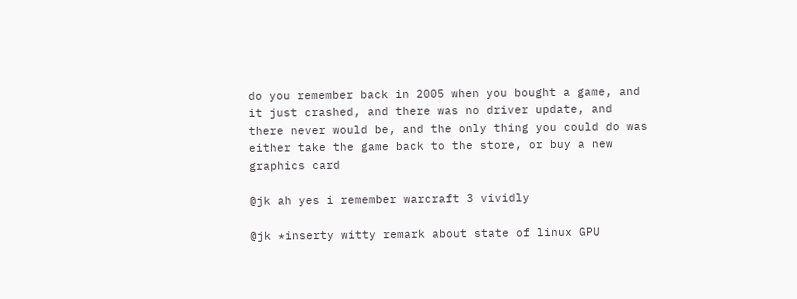do you remember back in 2005 when you bought a game, and it just crashed, and there was no driver update, and there never would be, and the only thing you could do was either take the game back to the store, or buy a new graphics card

@jk ah yes i remember warcraft 3 vividly

@jk *inserty witty remark about state of linux GPU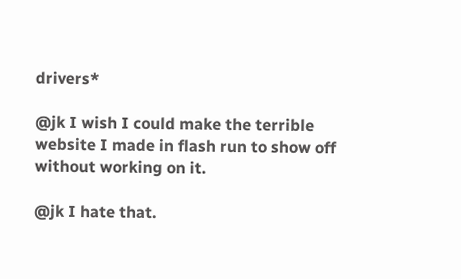drivers*

@jk I wish I could make the terrible website I made in flash run to show off without working on it.

@jk I hate that.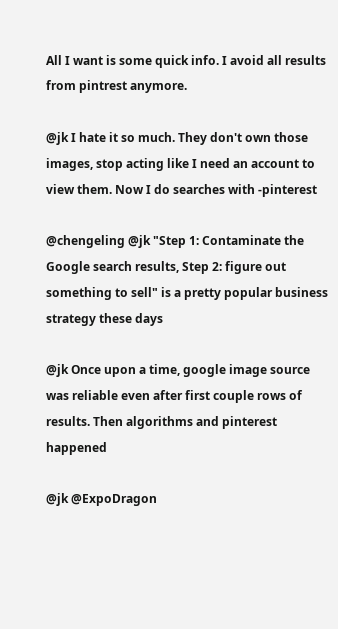All I want is some quick info. I avoid all results from pintrest anymore.

@jk I hate it so much. They don't own those images, stop acting like I need an account to view them. Now I do searches with -pinterest

@chengeling @jk "Step 1: Contaminate the Google search results, Step 2: figure out something to sell" is a pretty popular business strategy these days

@jk Once upon a time, google image source was reliable even after first couple rows of results. Then algorithms and pinterest happened

@jk @ExpoDragon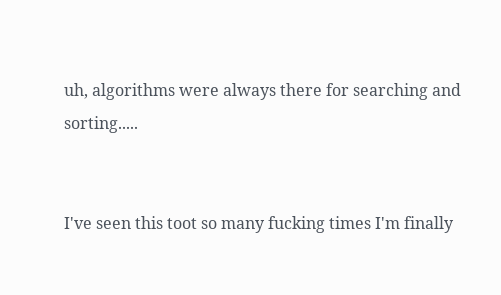uh, algorithms were always there for searching and sorting.....


I've seen this toot so many fucking times I'm finally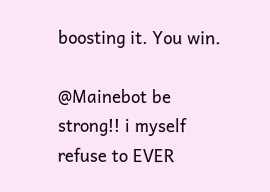boosting it. You win.

@Mainebot be strong!! i myself refuse to EVER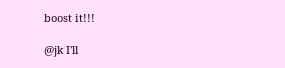boost it!!!

@jk I'll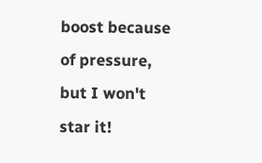boost because of pressure, but I won't star it!